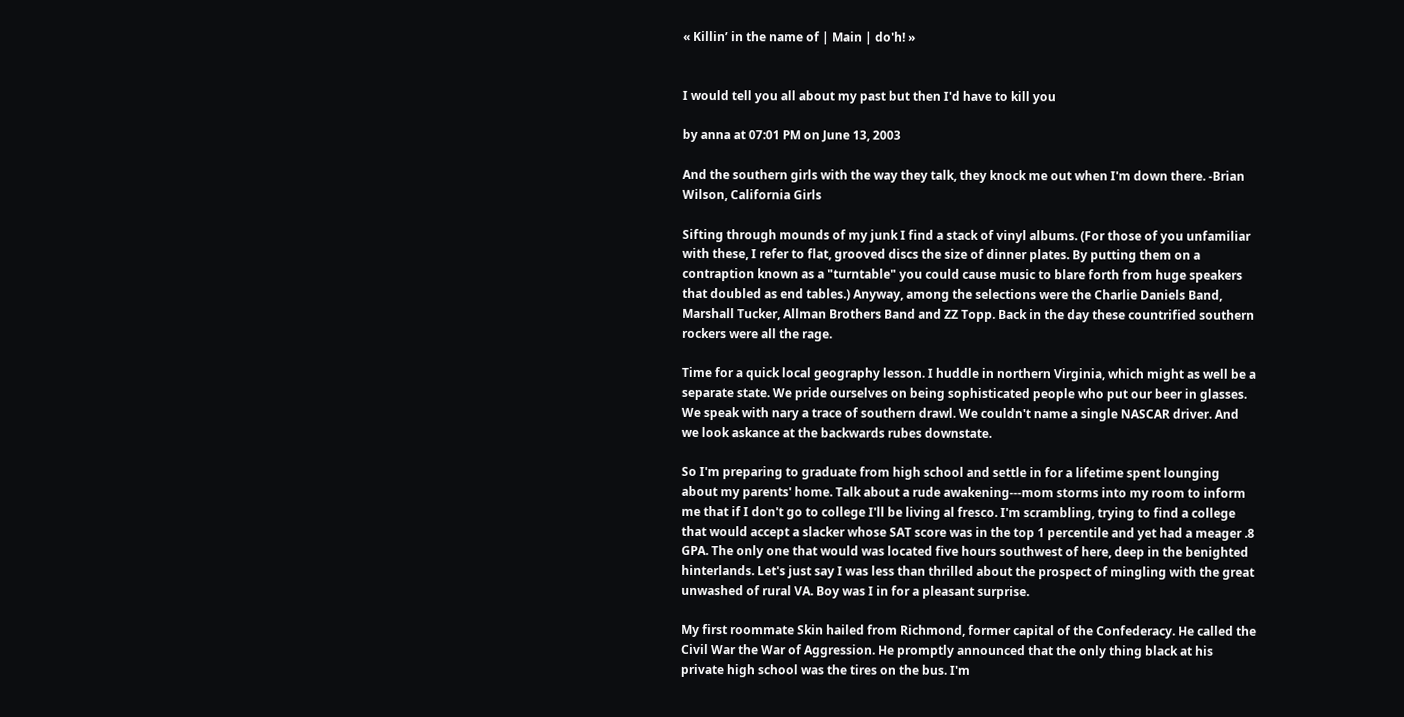« Killin’ in the name of | Main | do'h! »


I would tell you all about my past but then I'd have to kill you

by anna at 07:01 PM on June 13, 2003

And the southern girls with the way they talk, they knock me out when I'm down there. -Brian Wilson, California Girls

Sifting through mounds of my junk I find a stack of vinyl albums. (For those of you unfamiliar with these, I refer to flat, grooved discs the size of dinner plates. By putting them on a contraption known as a "turntable" you could cause music to blare forth from huge speakers that doubled as end tables.) Anyway, among the selections were the Charlie Daniels Band, Marshall Tucker, Allman Brothers Band and ZZ Topp. Back in the day these countrified southern rockers were all the rage.

Time for a quick local geography lesson. I huddle in northern Virginia, which might as well be a separate state. We pride ourselves on being sophisticated people who put our beer in glasses. We speak with nary a trace of southern drawl. We couldn't name a single NASCAR driver. And we look askance at the backwards rubes downstate.

So I'm preparing to graduate from high school and settle in for a lifetime spent lounging about my parents' home. Talk about a rude awakening---mom storms into my room to inform me that if I don't go to college I'll be living al fresco. I'm scrambling, trying to find a college that would accept a slacker whose SAT score was in the top 1 percentile and yet had a meager .8 GPA. The only one that would was located five hours southwest of here, deep in the benighted hinterlands. Let's just say I was less than thrilled about the prospect of mingling with the great unwashed of rural VA. Boy was I in for a pleasant surprise.

My first roommate Skin hailed from Richmond, former capital of the Confederacy. He called the Civil War the War of Aggression. He promptly announced that the only thing black at his private high school was the tires on the bus. I'm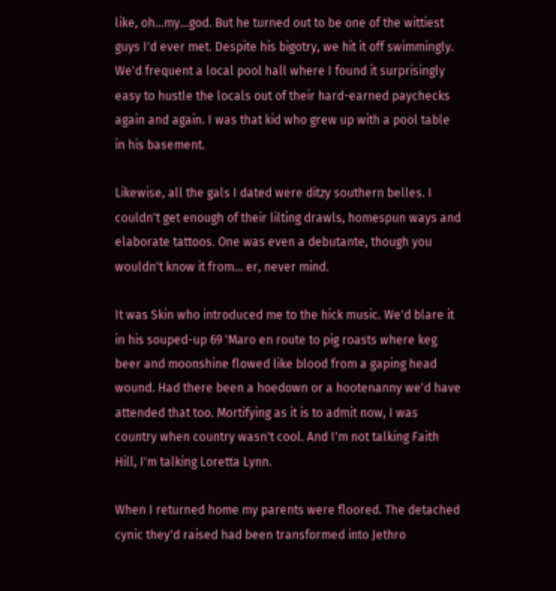like, oh...my...god. But he turned out to be one of the wittiest guys I'd ever met. Despite his bigotry, we hit it off swimmingly. We'd frequent a local pool hall where I found it surprisingly easy to hustle the locals out of their hard-earned paychecks again and again. I was that kid who grew up with a pool table in his basement.

Likewise, all the gals I dated were ditzy southern belles. I couldn't get enough of their lilting drawls, homespun ways and elaborate tattoos. One was even a debutante, though you wouldn't know it from... er, never mind.

It was Skin who introduced me to the hick music. We'd blare it in his souped-up 69 'Maro en route to pig roasts where keg beer and moonshine flowed like blood from a gaping head wound. Had there been a hoedown or a hootenanny we'd have attended that too. Mortifying as it is to admit now, I was country when country wasn't cool. And I'm not talking Faith Hill, I'm talking Loretta Lynn.

When I returned home my parents were floored. The detached cynic they'd raised had been transformed into Jethro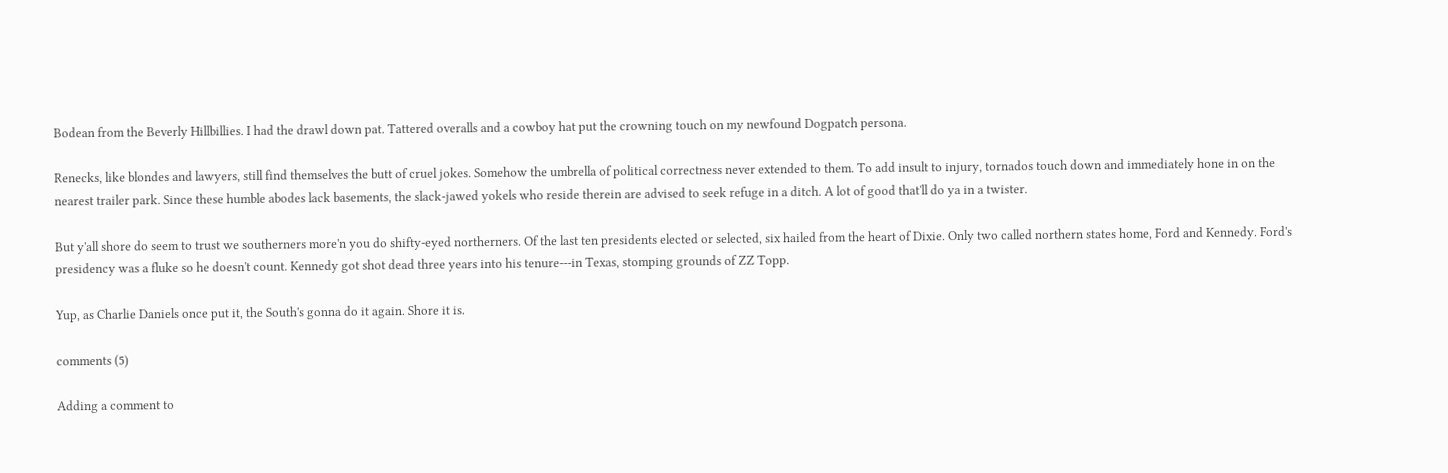Bodean from the Beverly Hillbillies. I had the drawl down pat. Tattered overalls and a cowboy hat put the crowning touch on my newfound Dogpatch persona.

Renecks, like blondes and lawyers, still find themselves the butt of cruel jokes. Somehow the umbrella of political correctness never extended to them. To add insult to injury, tornados touch down and immediately hone in on the nearest trailer park. Since these humble abodes lack basements, the slack-jawed yokels who reside therein are advised to seek refuge in a ditch. A lot of good that'll do ya in a twister.

But y'all shore do seem to trust we southerners more'n you do shifty-eyed northerners. Of the last ten presidents elected or selected, six hailed from the heart of Dixie. Only two called northern states home, Ford and Kennedy. Ford's presidency was a fluke so he doesn't count. Kennedy got shot dead three years into his tenure---in Texas, stomping grounds of ZZ Topp.

Yup, as Charlie Daniels once put it, the South's gonna do it again. Shore it is.

comments (5)

Adding a comment to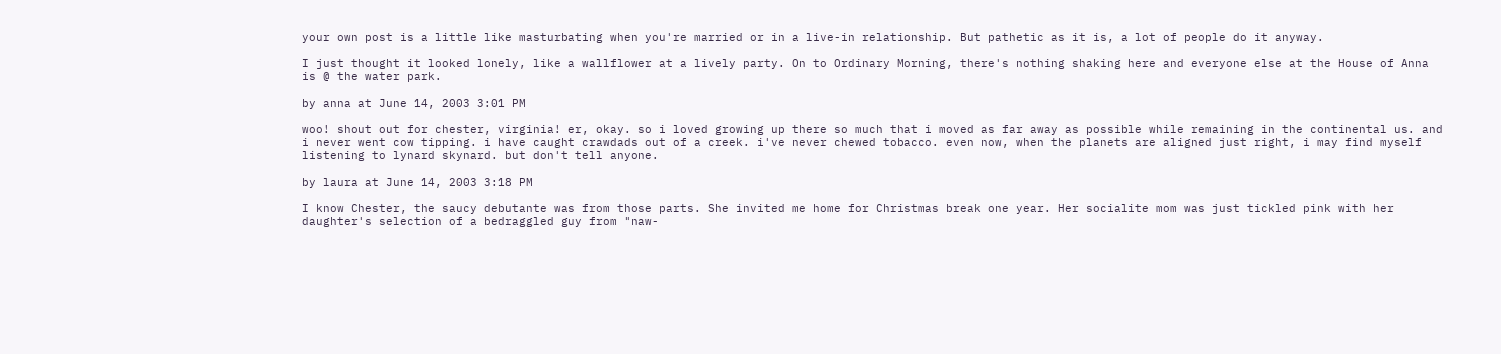your own post is a little like masturbating when you're married or in a live-in relationship. But pathetic as it is, a lot of people do it anyway.

I just thought it looked lonely, like a wallflower at a lively party. On to Ordinary Morning, there's nothing shaking here and everyone else at the House of Anna is @ the water park.

by anna at June 14, 2003 3:01 PM

woo! shout out for chester, virginia! er, okay. so i loved growing up there so much that i moved as far away as possible while remaining in the continental us. and i never went cow tipping. i have caught crawdads out of a creek. i've never chewed tobacco. even now, when the planets are aligned just right, i may find myself listening to lynard skynard. but don't tell anyone.

by laura at June 14, 2003 3:18 PM

I know Chester, the saucy debutante was from those parts. She invited me home for Christmas break one year. Her socialite mom was just tickled pink with her daughter's selection of a bedraggled guy from "naw-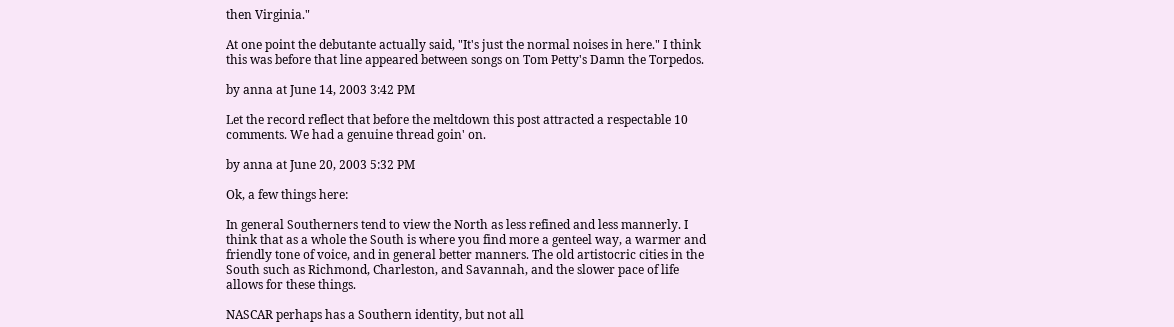then Virginia."

At one point the debutante actually said, "It's just the normal noises in here." I think this was before that line appeared between songs on Tom Petty's Damn the Torpedos.

by anna at June 14, 2003 3:42 PM

Let the record reflect that before the meltdown this post attracted a respectable 10 comments. We had a genuine thread goin' on.

by anna at June 20, 2003 5:32 PM

Ok, a few things here:

In general Southerners tend to view the North as less refined and less mannerly. I think that as a whole the South is where you find more a genteel way, a warmer and friendly tone of voice, and in general better manners. The old artistocric cities in the South such as Richmond, Charleston, and Savannah, and the slower pace of life allows for these things.

NASCAR perhaps has a Southern identity, but not all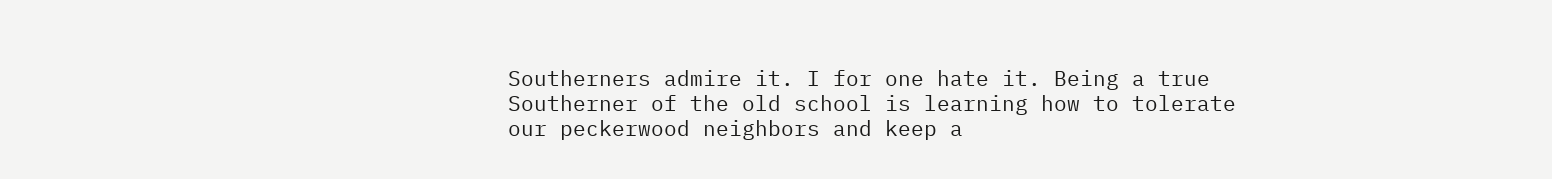Southerners admire it. I for one hate it. Being a true Southerner of the old school is learning how to tolerate our peckerwood neighbors and keep a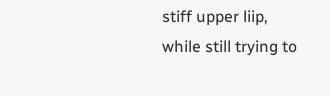stiff upper liip, while still trying to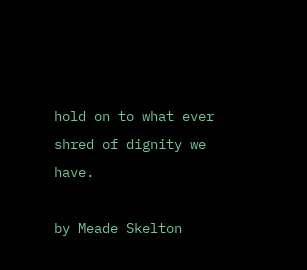hold on to what ever shred of dignity we have.

by Meade Skelton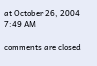at October 26, 2004 7:49 AM

comments are closed